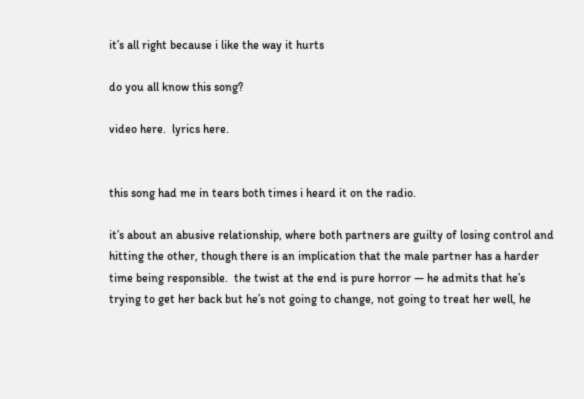it’s all right because i like the way it hurts

do you all know this song?

video here.  lyrics here.


this song had me in tears both times i heard it on the radio.

it’s about an abusive relationship, where both partners are guilty of losing control and hitting the other, though there is an implication that the male partner has a harder time being responsible.  the twist at the end is pure horror — he admits that he’s trying to get her back but he’s not going to change, not going to treat her well, he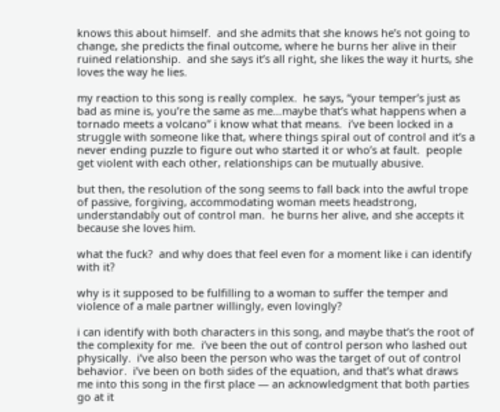knows this about himself.  and she admits that she knows he’s not going to change, she predicts the final outcome, where he burns her alive in their ruined relationship.  and she says it’s all right, she likes the way it hurts, she loves the way he lies.

my reaction to this song is really complex.  he says, “your temper’s just as bad as mine is, you’re the same as me…maybe that’s what happens when a tornado meets a volcano” i know what that means.  i’ve been locked in a struggle with someone like that, where things spiral out of control and it’s a never ending puzzle to figure out who started it or who’s at fault.  people get violent with each other, relationships can be mutually abusive.

but then, the resolution of the song seems to fall back into the awful trope of passive, forgiving, accommodating woman meets headstrong, understandably out of control man.  he burns her alive, and she accepts it because she loves him.

what the fuck?  and why does that feel even for a moment like i can identify with it?

why is it supposed to be fulfilling to a woman to suffer the temper and violence of a male partner willingly, even lovingly?

i can identify with both characters in this song, and maybe that’s the root of the complexity for me.  i’ve been the out of control person who lashed out physically.  i’ve also been the person who was the target of out of control behavior.  i’ve been on both sides of the equation, and that’s what draws me into this song in the first place — an acknowledgment that both parties go at it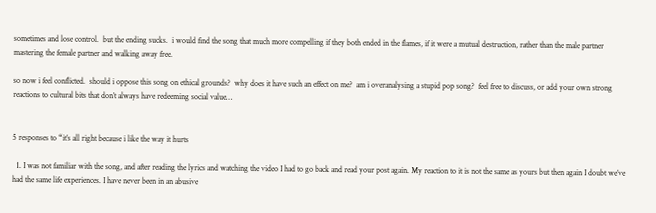sometimes and lose control.  but the ending sucks.  i would find the song that much more compelling if they both ended in the flames, if it were a mutual destruction, rather than the male partner mastering the female partner and walking away free.

so now i feel conflicted.  should i oppose this song on ethical grounds?  why does it have such an effect on me?  am i overanalysing a stupid pop song?  feel free to discuss, or add your own strong reactions to cultural bits that don’t always have redeeming social value…


5 responses to “it’s all right because i like the way it hurts

  1. I was not familiar with the song, and after reading the lyrics and watching the video I had to go back and read your post again. My reaction to it is not the same as yours but then again I doubt we’ve had the same life experiences. I have never been in an abusive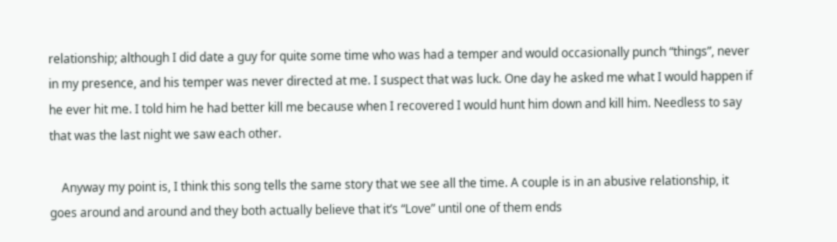relationship; although I did date a guy for quite some time who was had a temper and would occasionally punch “things”, never in my presence, and his temper was never directed at me. I suspect that was luck. One day he asked me what I would happen if he ever hit me. I told him he had better kill me because when I recovered I would hunt him down and kill him. Needless to say that was the last night we saw each other.

    Anyway my point is, I think this song tells the same story that we see all the time. A couple is in an abusive relationship, it goes around and around and they both actually believe that it’s “Love” until one of them ends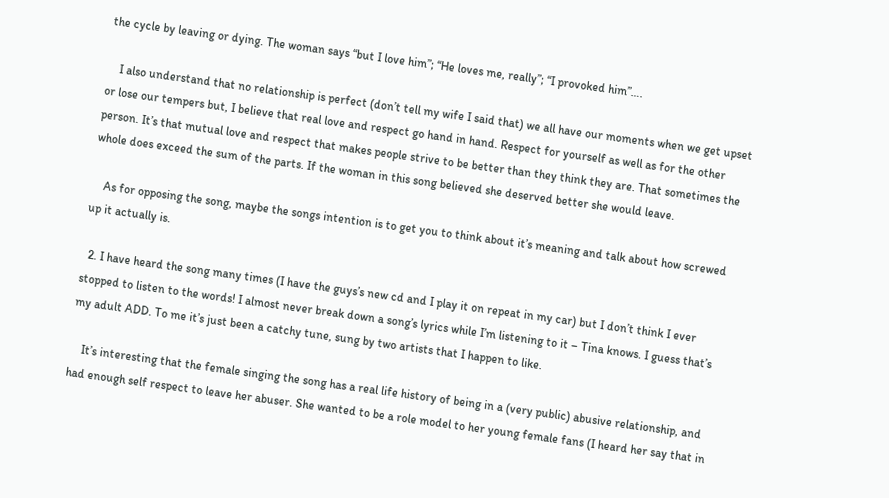the cycle by leaving or dying. The woman says “but I love him”; “He loves me, really”; “I provoked him”….

    I also understand that no relationship is perfect (don’t tell my wife I said that) we all have our moments when we get upset or lose our tempers but, I believe that real love and respect go hand in hand. Respect for yourself as well as for the other person. It’s that mutual love and respect that makes people strive to be better than they think they are. That sometimes the whole does exceed the sum of the parts. If the woman in this song believed she deserved better she would leave.

    As for opposing the song, maybe the songs intention is to get you to think about it’s meaning and talk about how screwed up it actually is.

  2. I have heard the song many times (I have the guys’s new cd and I play it on repeat in my car) but I don’t think I ever stopped to listen to the words! I almost never break down a song’s lyrics while I’m listening to it – Tina knows. I guess that’s my adult ADD. To me it’s just been a catchy tune, sung by two artists that I happen to like.

    It’s interesting that the female singing the song has a real life history of being in a (very public) abusive relationship, and had enough self respect to leave her abuser. She wanted to be a role model to her young female fans (I heard her say that in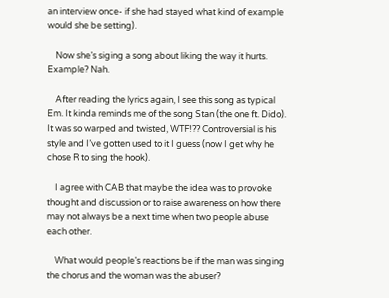an interview once- if she had stayed what kind of example would she be setting).

    Now she’s siging a song about liking the way it hurts. Example? Nah.

    After reading the lyrics again, I see this song as typical Em. It kinda reminds me of the song Stan (the one ft. Dido). It was so warped and twisted, WTF!?? Controversial is his style and I’ve gotten used to it I guess (now I get why he chose R to sing the hook).

    I agree with CAB that maybe the idea was to provoke thought and discussion or to raise awareness on how there may not always be a next time when two people abuse each other.

    What would people’s reactions be if the man was singing the chorus and the woman was the abuser?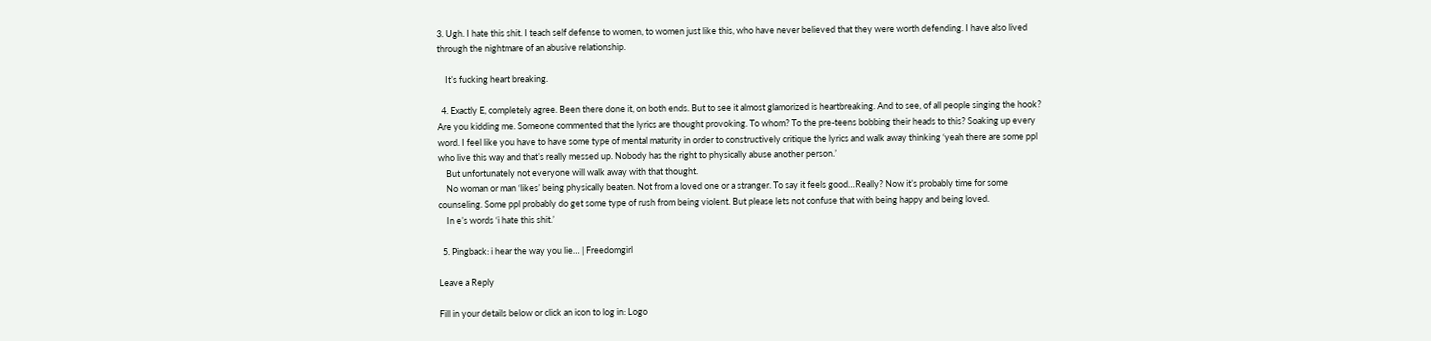3. Ugh. I hate this shit. I teach self defense to women, to women just like this, who have never believed that they were worth defending. I have also lived through the nightmare of an abusive relationship.

    It’s fucking heart breaking.

  4. Exactly E, completely agree. Been there done it, on both ends. But to see it almost glamorized is heartbreaking. And to see, of all people singing the hook? Are you kidding me. Someone commented that the lyrics are thought provoking. To whom? To the pre-teens bobbing their heads to this? Soaking up every word. I feel like you have to have some type of mental maturity in order to constructively critique the lyrics and walk away thinking ‘yeah there are some ppl who live this way and that’s really messed up. Nobody has the right to physically abuse another person.’
    But unfortunately not everyone will walk away with that thought.
    No woman or man ‘likes’ being physically beaten. Not from a loved one or a stranger. To say it feels good…Really? Now it’s probably time for some counseling. Some ppl probably do get some type of rush from being violent. But please lets not confuse that with being happy and being loved.
    In e’s words ‘i hate this shit.’

  5. Pingback: i hear the way you lie… | Freedomgirl

Leave a Reply

Fill in your details below or click an icon to log in: Logo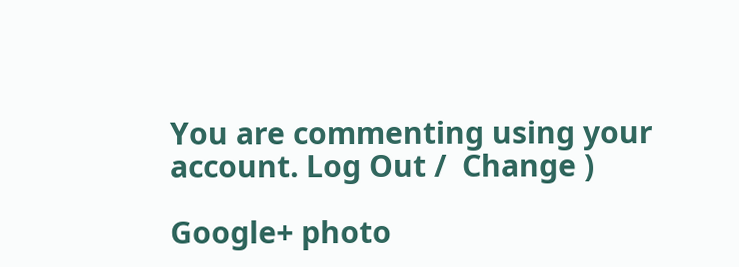You are commenting using your account. Log Out /  Change )

Google+ photo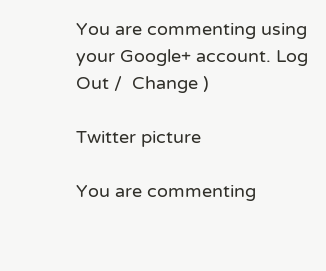You are commenting using your Google+ account. Log Out /  Change )

Twitter picture

You are commenting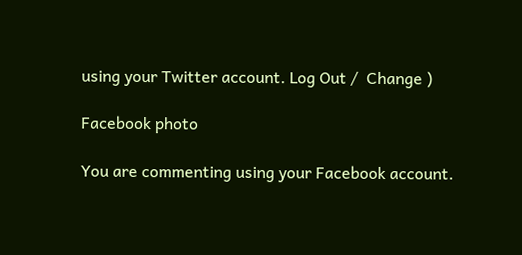using your Twitter account. Log Out /  Change )

Facebook photo

You are commenting using your Facebook account.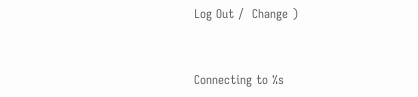Log Out /  Change )


Connecting to %s